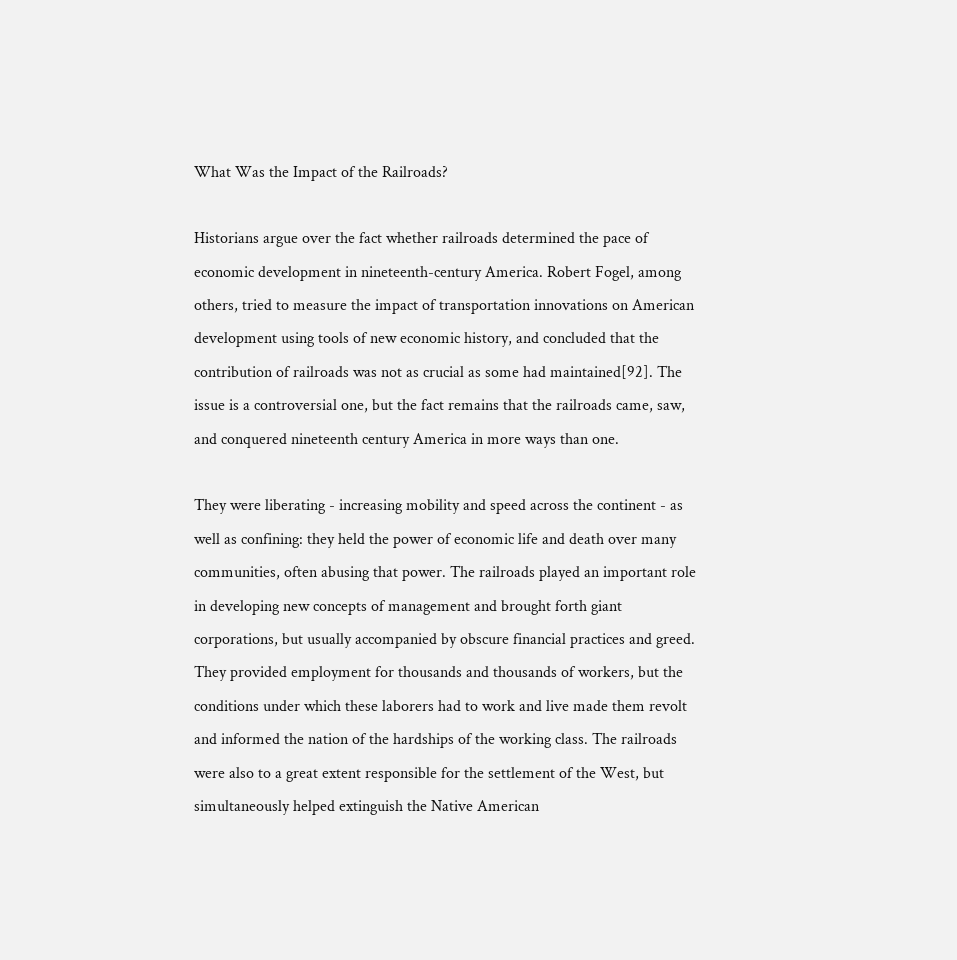What Was the Impact of the Railroads?

Historians argue over the fact whether railroads determined the pace of economic development in nineteenth-century America. Robert Fogel, among others, tried to measure the impact of transportation innovations on American development using tools of new economic history, and concluded that the contribution of railroads was not as crucial as some had maintained[92]. The issue is a controversial one, but the fact remains that the railroads came, saw, and conquered nineteenth century America in more ways than one.

They were liberating - increasing mobility and speed across the continent - as well as confining: they held the power of economic life and death over many communities, often abusing that power. The railroads played an important role in developing new concepts of management and brought forth giant corporations, but usually accompanied by obscure financial practices and greed. They provided employment for thousands and thousands of workers, but the conditions under which these laborers had to work and live made them revolt and informed the nation of the hardships of the working class. The railroads were also to a great extent responsible for the settlement of the West, but simultaneously helped extinguish the Native American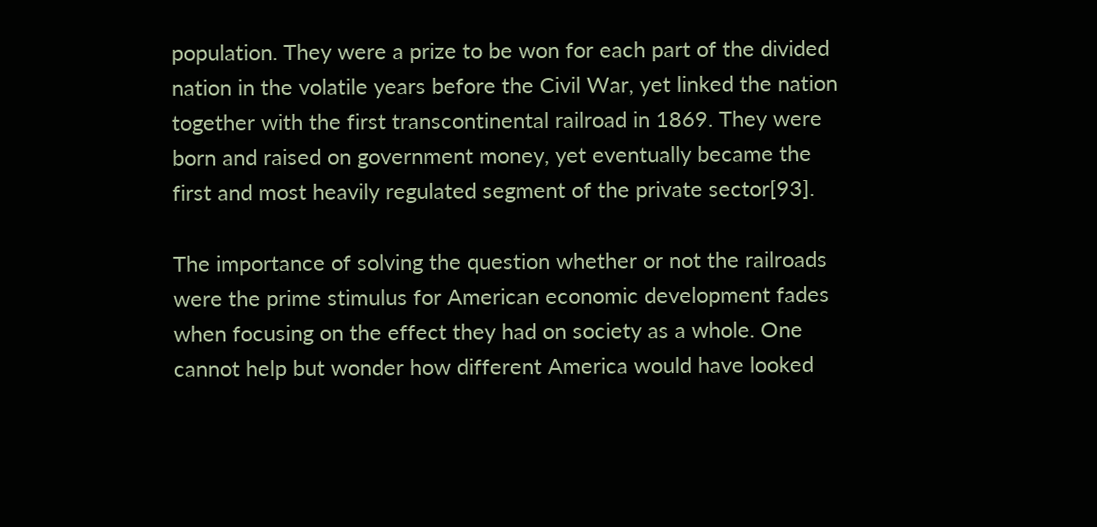population. They were a prize to be won for each part of the divided nation in the volatile years before the Civil War, yet linked the nation together with the first transcontinental railroad in 1869. They were born and raised on government money, yet eventually became the first and most heavily regulated segment of the private sector[93].

The importance of solving the question whether or not the railroads were the prime stimulus for American economic development fades when focusing on the effect they had on society as a whole. One cannot help but wonder how different America would have looked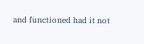and functioned had it not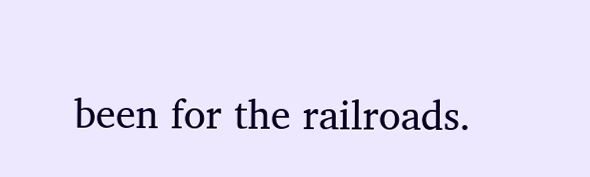been for the railroads.